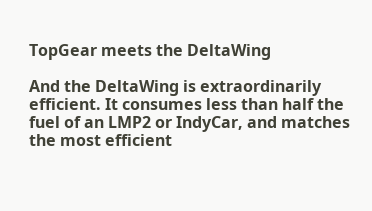TopGear meets the DeltaWing

And the DeltaWing is extraordinarily efficient. It consumes less than half the fuel of an LMP2 or IndyCar, and matches the most efficient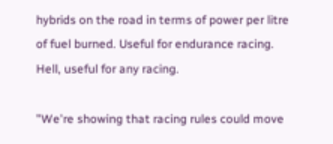hybrids on the road in terms of power per litre of fuel burned. Useful for endurance racing. Hell, useful for any racing.

"We're showing that racing rules could move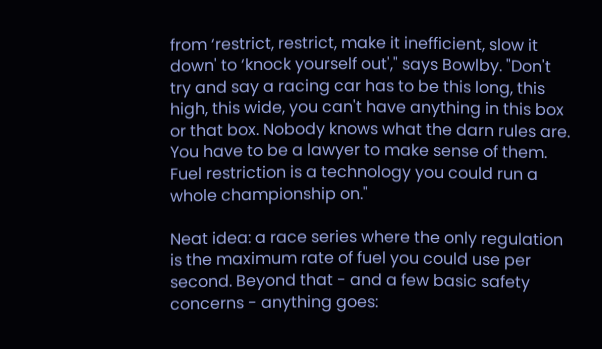from ‘restrict, restrict, make it inefficient, slow it down' to ‘knock yourself out'," says Bowlby. "Don't try and say a racing car has to be this long, this high, this wide, you can't have anything in this box or that box. Nobody knows what the darn rules are. You have to be a lawyer to make sense of them. Fuel restriction is a technology you could run a whole championship on."

Neat idea: a race series where the only regulation is the maximum rate of fuel you could use per second. Beyond that - and a few basic safety concerns - anything goes: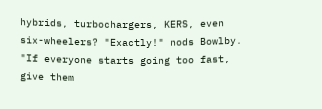hybrids, turbochargers, KERS, even six-wheelers? "Exactly!" nods Bowlby. "If everyone starts going too fast, give them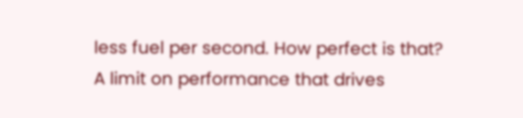less fuel per second. How perfect is that? A limit on performance that drives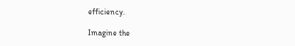efficiency.

Imagine the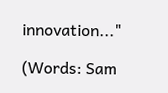innovation..."

(Words: Sam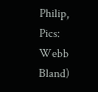Philip, Pics: Webb Bland)